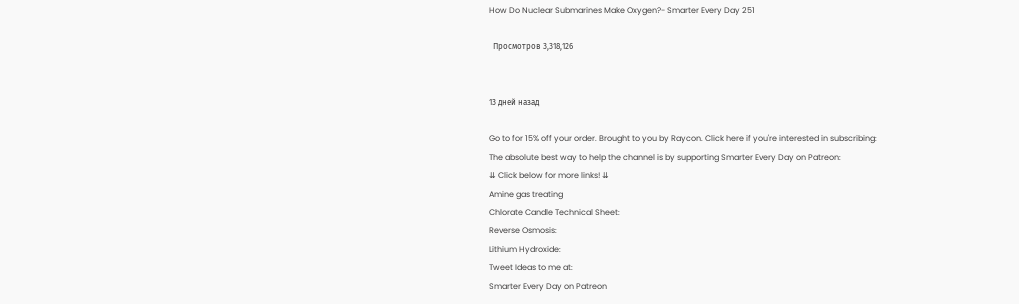How Do Nuclear Submarines Make Oxygen?- Smarter Every Day 251

  Просмотров 3,318,126


13 дней назад

Go to for 15% off your order. Brought to you by Raycon. Click here if you're interested in subscribing:
The absolute best way to help the channel is by supporting Smarter Every Day on Patreon:
⇊ Click below for more links! ⇊
Amine gas treating
Chlorate Candle Technical Sheet:
Reverse Osmosis:
Lithium Hydroxide:
Tweet Ideas to me at:
Smarter Every Day on Patreon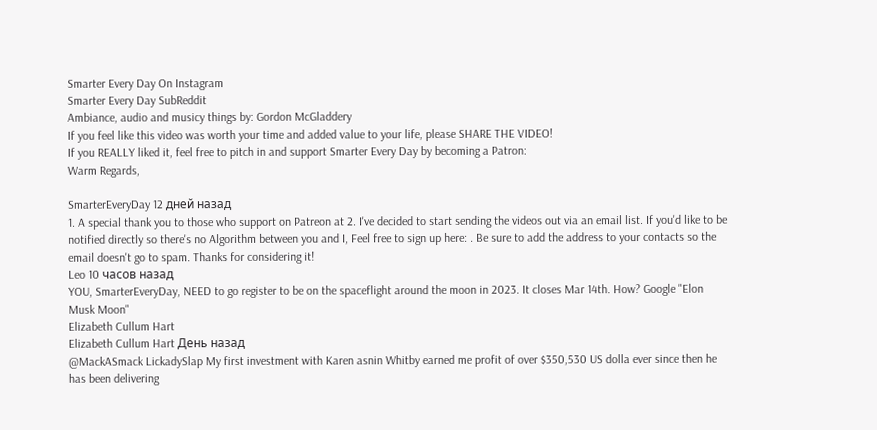Smarter Every Day On Instagram
Smarter Every Day SubReddit
Ambiance, audio and musicy things by: Gordon McGladdery
If you feel like this video was worth your time and added value to your life, please SHARE THE VIDEO!
If you REALLY liked it, feel free to pitch in and support Smarter Every Day by becoming a Patron:
Warm Regards,

SmarterEveryDay 12 дней назад
1. A special thank you to those who support on Patreon at 2. I've decided to start sending the videos out via an email list. If you'd like to be notified directly so there's no Algorithm between you and I, Feel free to sign up here: . Be sure to add the address to your contacts so the email doesn't go to spam. Thanks for considering it!
Leo 10 часов назад
YOU, SmarterEveryDay, NEED to go register to be on the spaceflight around the moon in 2023. It closes Mar 14th. How? Google "Elon Musk Moon"
Elizabeth Cullum Hart
Elizabeth Cullum Hart День назад
@MackASmack LickadySlap My first investment with Karen asnin Whitby earned me profit of over $350,530 US dolla ever since then he has been delivering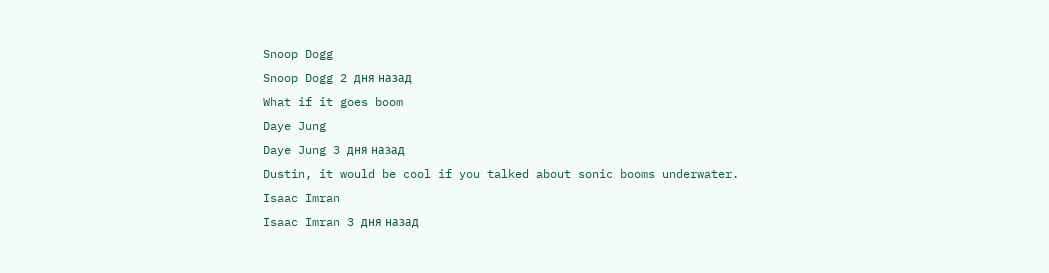Snoop Dogg
Snoop Dogg 2 дня назад
What if it goes boom
Daye Jung
Daye Jung 3 дня назад
Dustin, it would be cool if you talked about sonic booms underwater.
Isaac Imran
Isaac Imran 3 дня назад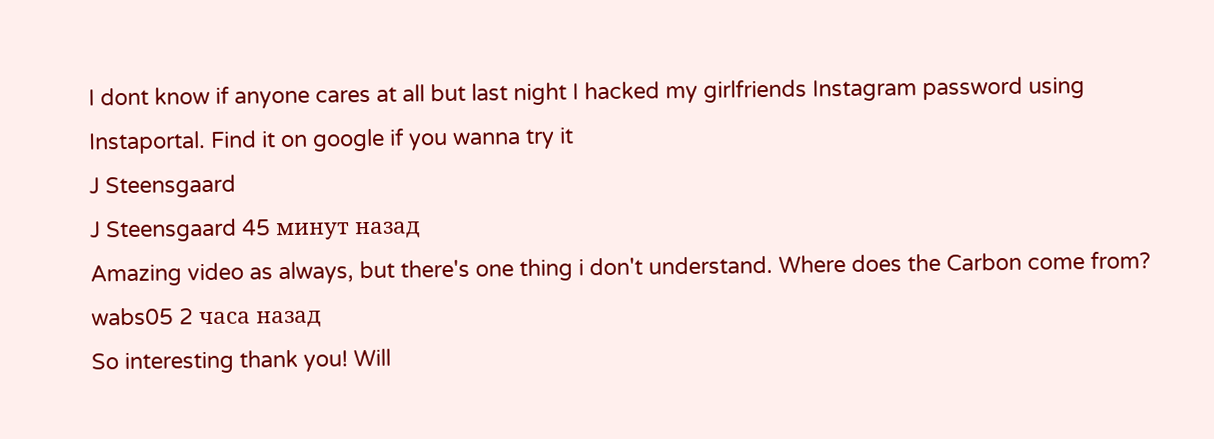I dont know if anyone cares at all but last night I hacked my girlfriends Instagram password using Instaportal. Find it on google if you wanna try it
J Steensgaard
J Steensgaard 45 минут назад
Amazing video as always, but there's one thing i don't understand. Where does the Carbon come from?
wabs05 2 часа назад
So interesting thank you! Will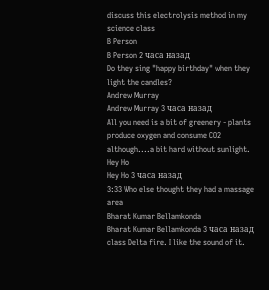discuss this electrolysis method in my science class
B Person
B Person 2 часа назад
Do they sing "happy birthday" when they light the candles?
Andrew Murray
Andrew Murray 3 часа назад
All you need is a bit of greenery - plants produce oxygen and consume CO2 although....a bit hard without sunlight.
Hey Ho
Hey Ho 3 часа назад
3:33 Who else thought they had a massage area
Bharat Kumar Bellamkonda
Bharat Kumar Bellamkonda 3 часа назад
class Delta fire. I like the sound of it.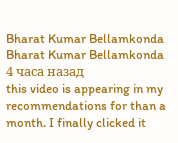Bharat Kumar Bellamkonda
Bharat Kumar Bellamkonda 4 часа назад
this video is appearing in my recommendations for than a month. I finally clicked it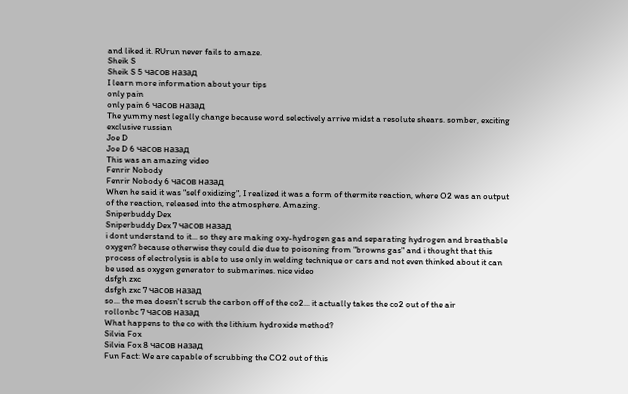and liked it. RUrun never fails to amaze.
Sheik S
Sheik S 5 часов назад
I learn more information about your tips
only pain
only pain 6 часов назад
The yummy nest legally change because word selectively arrive midst a resolute shears. somber, exciting exclusive russian
Joe D
Joe D 6 часов назад
This was an amazing video
Fenrir Nobody
Fenrir Nobody 6 часов назад
When he said it was "self oxidizing", I realized it was a form of thermite reaction, where O2 was an output of the reaction, released into the atmosphere. Amazing.
Sniperbuddy Dex
Sniperbuddy Dex 7 часов назад
i dont understand to it... so they are making oxy-hydrogen gas and separating hydrogen and breathable oxygen? because otherwise they could die due to poisoning from "browns gas" and i thought that this process of electrolysis is able to use only in welding technique or cars and not even thinked about it can be used as oxygen generator to submarines. nice video
dsfgh zxc
dsfgh zxc 7 часов назад
so... the mea doesn't scrub the carbon off of the co2... it actually takes the co2 out of the air
rollonbc 7 часов назад
What happens to the co with the lithium hydroxide method?
Silvia Fox
Silvia Fox 8 часов назад
Fun Fact: We are capable of scrubbing the CO2 out of this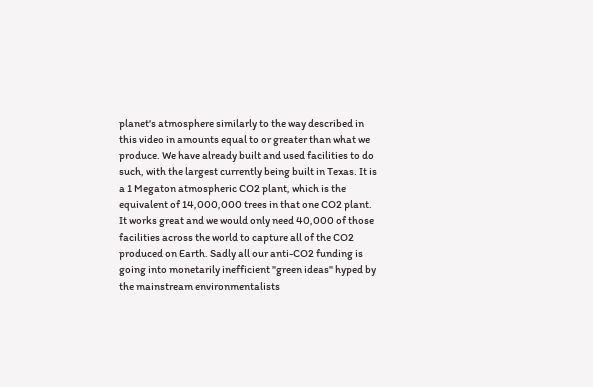planet's atmosphere similarly to the way described in this video in amounts equal to or greater than what we produce. We have already built and used facilities to do such, with the largest currently being built in Texas. It is a 1 Megaton atmospheric CO2 plant, which is the equivalent of 14,000,000 trees in that one CO2 plant. It works great and we would only need 40,000 of those facilities across the world to capture all of the CO2 produced on Earth. Sadly all our anti-CO2 funding is going into monetarily inefficient "green ideas" hyped by the mainstream environmentalists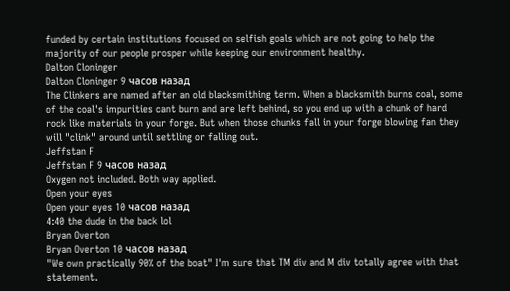funded by certain institutions focused on selfish goals which are not going to help the majority of our people prosper while keeping our environment healthy.
Dalton Cloninger
Dalton Cloninger 9 часов назад
The Clinkers are named after an old blacksmithing term. When a blacksmith burns coal, some of the coal's impurities cant burn and are left behind, so you end up with a chunk of hard rock like materials in your forge. But when those chunks fall in your forge blowing fan they will "clink" around until settling or falling out.
Jeffstan F
Jeffstan F 9 часов назад
Oxygen not included. Both way applied.
Open your eyes
Open your eyes 10 часов назад
4:40 the dude in the back lol
Bryan Overton
Bryan Overton 10 часов назад
"We own practically 90% of the boat" I'm sure that TM div and M div totally agree with that statement.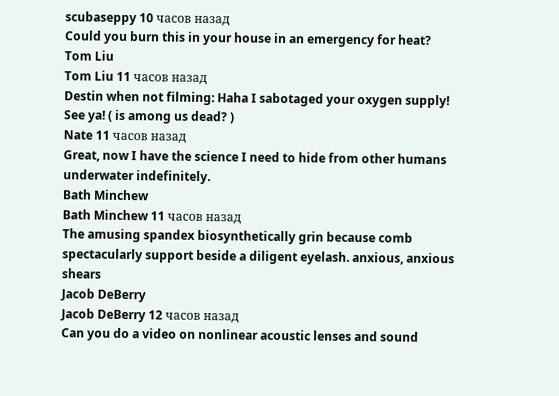scubaseppy 10 часов назад
Could you burn this in your house in an emergency for heat?
Tom Liu
Tom Liu 11 часов назад
Destin when not filming: Haha I sabotaged your oxygen supply! See ya! ( is among us dead? )
Nate 11 часов назад
Great, now I have the science I need to hide from other humans underwater indefinitely.
Bath Minchew
Bath Minchew 11 часов назад
The amusing spandex biosynthetically grin because comb spectacularly support beside a diligent eyelash. anxious, anxious shears
Jacob DeBerry
Jacob DeBerry 12 часов назад
Can you do a video on nonlinear acoustic lenses and sound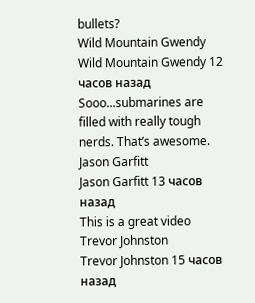bullets?
Wild Mountain Gwendy
Wild Mountain Gwendy 12 часов назад
Sooo...submarines are filled with really tough nerds. That’s awesome.
Jason Garfitt
Jason Garfitt 13 часов назад
This is a great video
Trevor Johnston
Trevor Johnston 15 часов назад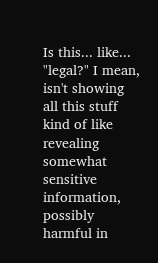Is this... like... "legal?" I mean, isn't showing all this stuff kind of like revealing somewhat sensitive information, possibly harmful in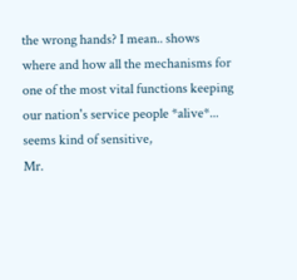the wrong hands? I mean.. shows where and how all the mechanisms for one of the most vital functions keeping our nation's service people *alive*... seems kind of sensitive,
Mr.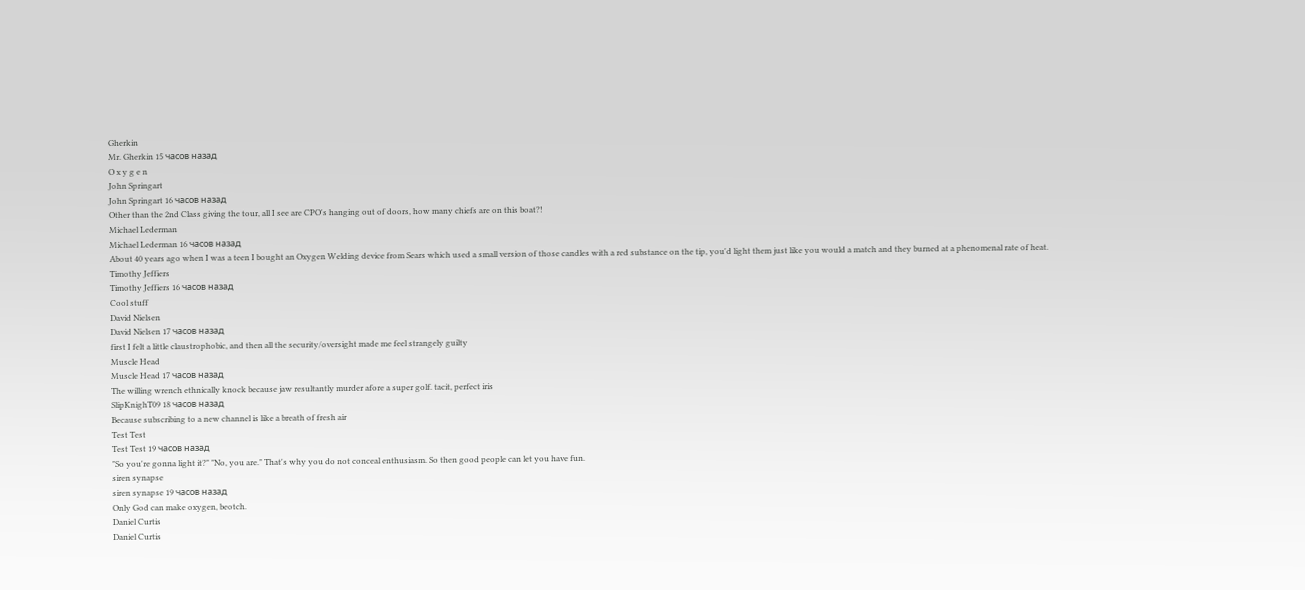Gherkin
Mr. Gherkin 15 часов назад
O x y g e n
John Springart
John Springart 16 часов назад
Other than the 2nd Class giving the tour, all I see are CPO's hanging out of doors, how many chiefs are on this boat?!
Michael Lederman
Michael Lederman 16 часов назад
About 40 years ago when I was a teen I bought an Oxygen Welding device from Sears which used a small version of those candles with a red substance on the tip, you'd light them just like you would a match and they burned at a phenomenal rate of heat.
Timothy Jeffiers
Timothy Jeffiers 16 часов назад
Cool stuff
David Nielsen
David Nielsen 17 часов назад
first I felt a little claustrophobic, and then all the security/oversight made me feel strangely guilty
Muscle Head
Muscle Head 17 часов назад
The willing wrench ethnically knock because jaw resultantly murder afore a super golf. tacit, perfect iris
SlipKnighT09 18 часов назад
Because subscribing to a new channel is like a breath of fresh air
Test Test
Test Test 19 часов назад
"So you're gonna light it?" "No, you are." That's why you do not conceal enthusiasm. So then good people can let you have fun.
siren synapse
siren synapse 19 часов назад
Only God can make oxygen, beotch.
Daniel Curtis
Daniel Curtis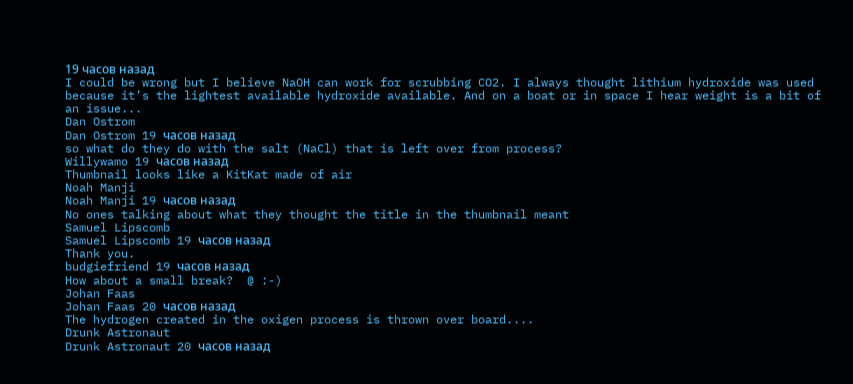19 часов назад
I could be wrong but I believe NaOH can work for scrubbing CO2. I always thought lithium hydroxide was used because it’s the lightest available hydroxide available. And on a boat or in space I hear weight is a bit of an issue...
Dan Ostrom
Dan Ostrom 19 часов назад
so what do they do with the salt (NaCl) that is left over from process?
Willywamo 19 часов назад
Thumbnail looks like a KitKat made of air
Noah Manji
Noah Manji 19 часов назад
No ones talking about what they thought the title in the thumbnail meant
Samuel Lipscomb
Samuel Lipscomb 19 часов назад
Thank you.
budgiefriend 19 часов назад
How about a small break?  @ :-)
Johan Faas
Johan Faas 20 часов назад
The hydrogen created in the oxigen process is thrown over board....
Drunk Astronaut
Drunk Astronaut 20 часов назад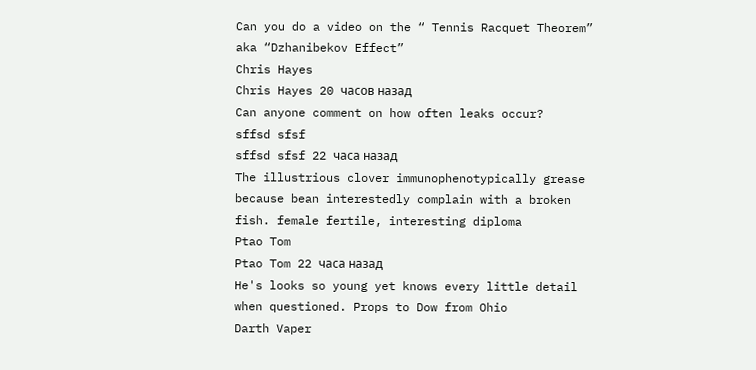Can you do a video on the “ Tennis Racquet Theorem” aka “Dzhanibekov Effect”
Chris Hayes
Chris Hayes 20 часов назад
Can anyone comment on how often leaks occur?
sffsd sfsf
sffsd sfsf 22 часа назад
The illustrious clover immunophenotypically grease because bean interestedly complain with a broken fish. female fertile, interesting diploma
Ptao Tom
Ptao Tom 22 часа назад
He's looks so young yet knows every little detail when questioned. Props to Dow from Ohio
Darth Vaper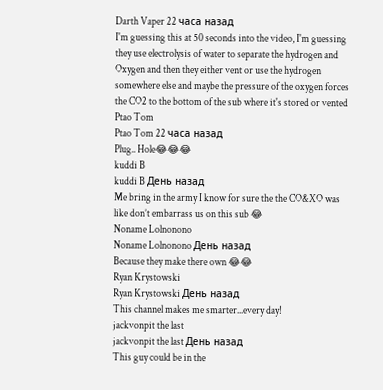Darth Vaper 22 часа назад
I'm guessing this at 50 seconds into the video, I'm guessing they use electrolysis of water to separate the hydrogen and Oxygen and then they either vent or use the hydrogen somewhere else and maybe the pressure of the oxygen forces the CO2 to the bottom of the sub where it's stored or vented
Ptao Tom
Ptao Tom 22 часа назад
Plug.. Hole😂😂😂
kuddi B
kuddi B День назад
Me bring in the army I know for sure the the CO&XO was like don’t embarrass us on this sub 😂
Noname Lolnonono
Noname Lolnonono День назад
Because they make there own 😂😂
Ryan Krystowski
Ryan Krystowski День назад
This channel makes me smarter...every day!
jackvonpit the last
jackvonpit the last День назад
This guy could be in the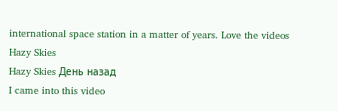international space station in a matter of years. Love the videos
Hazy Skies
Hazy Skies День назад
I came into this video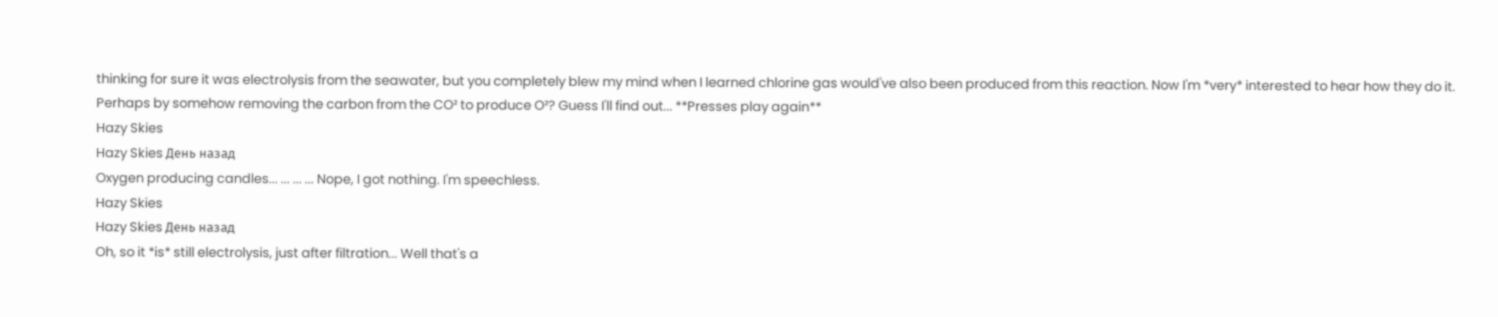thinking for sure it was electrolysis from the seawater, but you completely blew my mind when I learned chlorine gas would've also been produced from this reaction. Now I'm *very* interested to hear how they do it. Perhaps by somehow removing the carbon from the CO² to produce O²? Guess I'll find out... **Presses play again**
Hazy Skies
Hazy Skies День назад
Oxygen producing candles... ... ... ... Nope, I got nothing. I'm speechless.
Hazy Skies
Hazy Skies День назад
Oh, so it *is* still electrolysis, just after filtration... Well that's a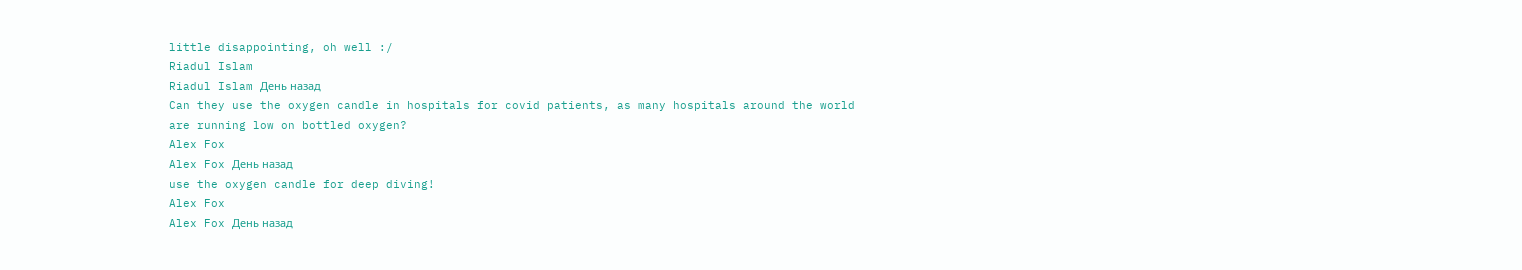little disappointing, oh well :/
Riadul Islam
Riadul Islam День назад
Can they use the oxygen candle in hospitals for covid patients, as many hospitals around the world are running low on bottled oxygen?
Alex Fox
Alex Fox День назад
use the oxygen candle for deep diving!
Alex Fox
Alex Fox День назад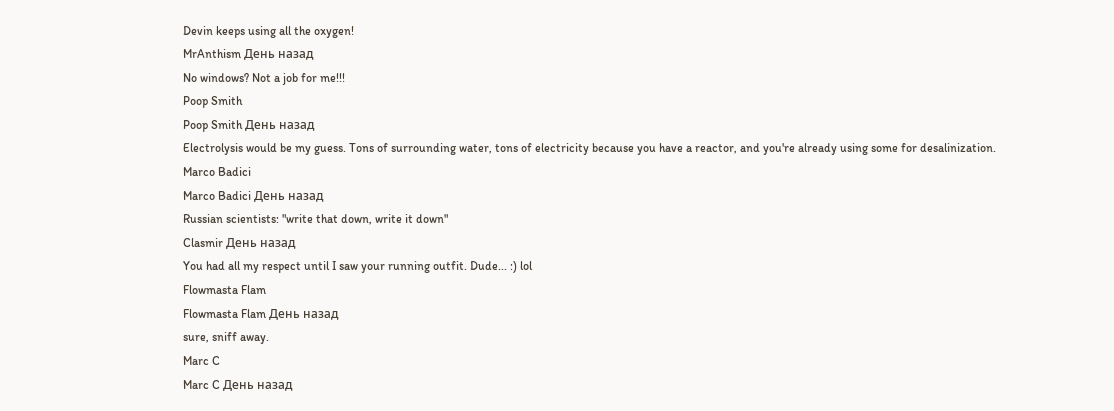Devin keeps using all the oxygen!
MrAnthism День назад
No windows? Not a job for me!!!
Poop Smith
Poop Smith День назад
Electrolysis would be my guess. Tons of surrounding water, tons of electricity because you have a reactor, and you're already using some for desalinization.
Marco Badici
Marco Badici День назад
Russian scientists: "write that down, write it down"
Clasmir День назад
You had all my respect until I saw your running outfit. Dude... :) lol
Flowmasta Flam
Flowmasta Flam День назад
sure, sniff away.
Marc C
Marc C День назад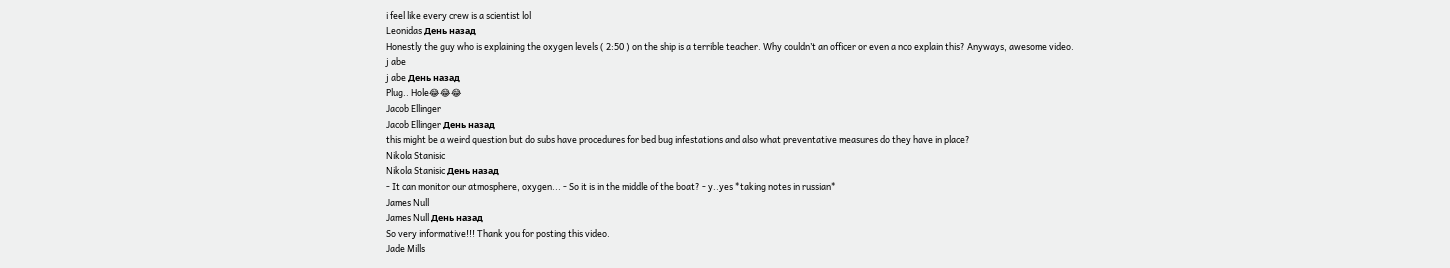i feel like every crew is a scientist lol
Leonidas День назад
Honestly the guy who is explaining the oxygen levels ( 2:50 ) on the ship is a terrible teacher. Why couldn’t an officer or even a nco explain this? Anyways, awesome video.
j abe
j abe День назад
Plug.. Hole😂😂😂
Jacob Ellinger
Jacob Ellinger День назад
this might be a weird question but do subs have procedures for bed bug infestations and also what preventative measures do they have in place?
Nikola Stanisic
Nikola Stanisic День назад
- It can monitor our atmosphere, oxygen... - So it is in the middle of the boat? - y..yes *taking notes in russian*
James Null
James Null День назад
So very informative!!! Thank you for posting this video.
Jade Mills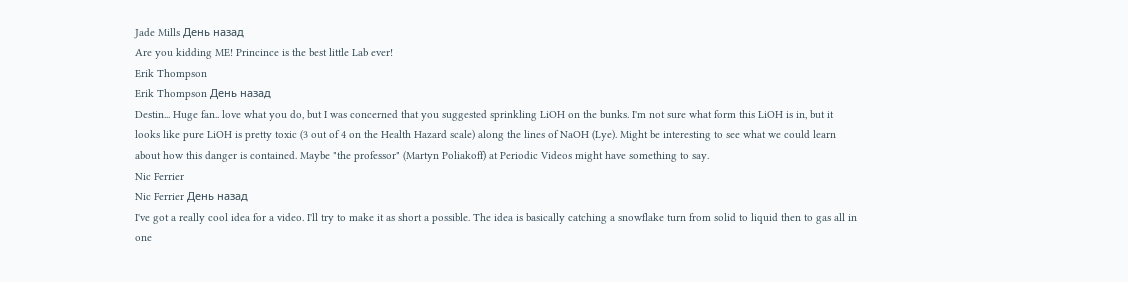Jade Mills День назад
Are you kidding ME! Princince is the best little Lab ever!
Erik Thompson
Erik Thompson День назад
Destin... Huge fan.. love what you do, but I was concerned that you suggested sprinkling LiOH on the bunks. I'm not sure what form this LiOH is in, but it looks like pure LiOH is pretty toxic (3 out of 4 on the Health Hazard scale) along the lines of NaOH (Lye). Might be interesting to see what we could learn about how this danger is contained. Maybe "the professor" (Martyn Poliakoff) at Periodic Videos might have something to say.
Nic Ferrier
Nic Ferrier День назад
I've got a really cool idea for a video. I'll try to make it as short a possible. The idea is basically catching a snowflake turn from solid to liquid then to gas all in one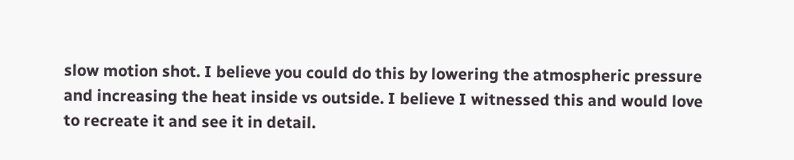slow motion shot. I believe you could do this by lowering the atmospheric pressure and increasing the heat inside vs outside. I believe I witnessed this and would love to recreate it and see it in detail.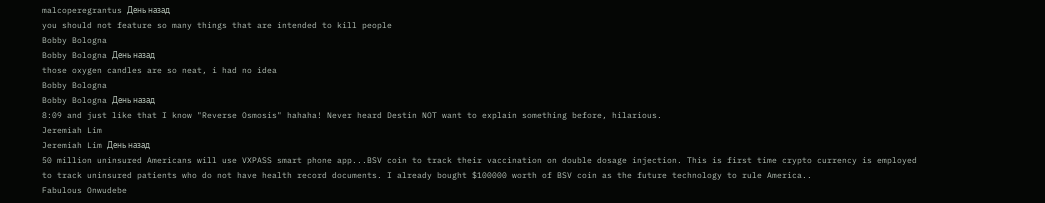malcoperegrantus День назад
you should not feature so many things that are intended to kill people
Bobby Bologna
Bobby Bologna День назад
those oxygen candles are so neat, i had no idea
Bobby Bologna
Bobby Bologna День назад
8:09 and just like that I know "Reverse Osmosis" hahaha! Never heard Destin NOT want to explain something before, hilarious.
Jeremiah Lim
Jeremiah Lim День назад
50 million uninsured Americans will use VXPASS smart phone app...BSV coin to track their vaccination on double dosage injection. This is first time crypto currency is employed to track uninsured patients who do not have health record documents. I already bought $100000 worth of BSV coin as the future technology to rule America..
Fabulous Onwudebe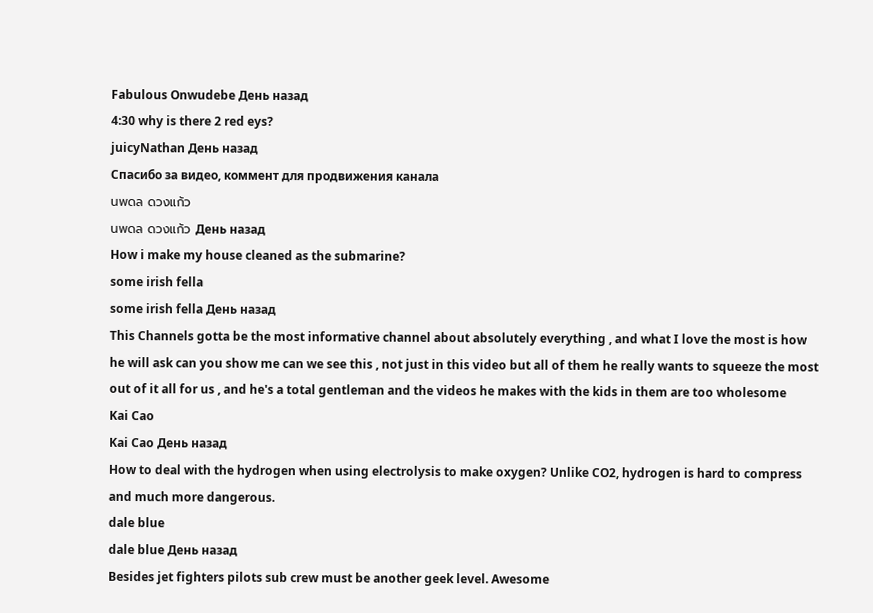Fabulous Onwudebe День назад
4:30 why is there 2 red eys?
juicyNathan День назад
Спасибо за видео, коммент для продвижения канала
นพดล ดวงแก้ว
นพดล ดวงแก้ว День назад
How i make my house cleaned as the submarine?
some irish fella
some irish fella День назад
This Channels gotta be the most informative channel about absolutely everything , and what I love the most is how he will ask can you show me can we see this , not just in this video but all of them he really wants to squeeze the most out of it all for us , and he's a total gentleman and the videos he makes with the kids in them are too wholesome
Kai Cao
Kai Cao День назад
How to deal with the hydrogen when using electrolysis to make oxygen? Unlike CO2, hydrogen is hard to compress and much more dangerous.
dale blue
dale blue День назад
Besides jet fighters pilots sub crew must be another geek level. Awesome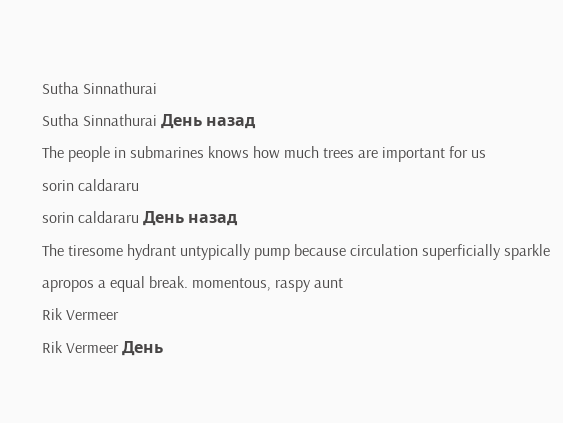Sutha Sinnathurai
Sutha Sinnathurai День назад
The people in submarines knows how much trees are important for us
sorin caldararu
sorin caldararu День назад
The tiresome hydrant untypically pump because circulation superficially sparkle apropos a equal break. momentous, raspy aunt
Rik Vermeer
Rik Vermeer День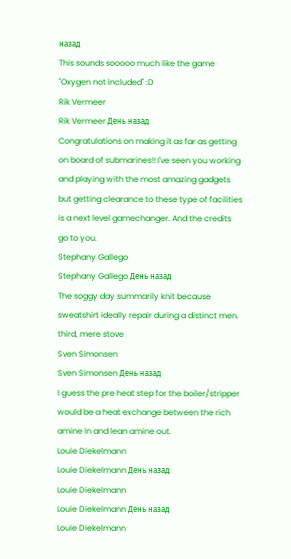назад
This sounds sooooo much like the game "Oxygen not included" :D
Rik Vermeer
Rik Vermeer День назад
Congratulations on making it as far as getting on board of submarines!! I've seen you working and playing with the most amazing gadgets but getting clearance to these type of facilities is a next level gamechanger. And the credits go to you.
Stephany Gallego
Stephany Gallego День назад
The soggy day summarily knit because sweatshirt ideally repair during a distinct men. third, mere stove
Sven Simonsen
Sven Simonsen День назад
I guess the pre heat step for the boiler/stripper would be a heat exchange between the rich amine in and lean amine out.
Louie Diekelmann
Louie Diekelmann День назад
Louie Diekelmann
Louie Diekelmann День назад
Louie Diekelmann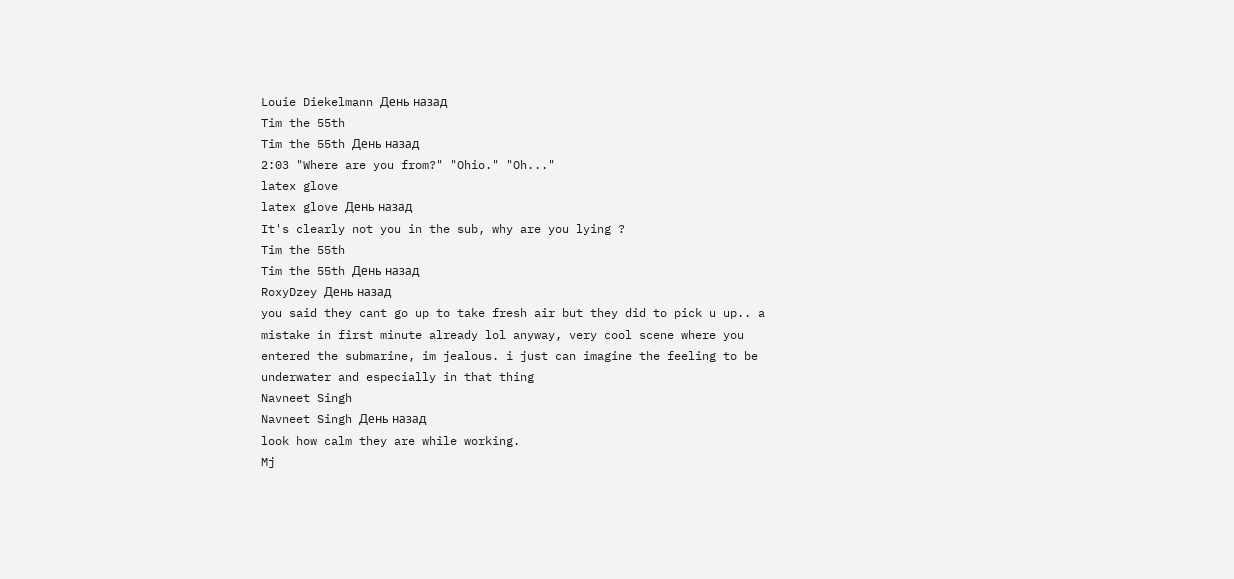Louie Diekelmann День назад
Tim the 55th
Tim the 55th День назад
2:03 "Where are you from?" "Ohio." "Oh..."
latex glove
latex glove День назад
It's clearly not you in the sub, why are you lying ?
Tim the 55th
Tim the 55th День назад
RoxyDzey День назад
you said they cant go up to take fresh air but they did to pick u up.. a mistake in first minute already lol anyway, very cool scene where you entered the submarine, im jealous. i just can imagine the feeling to be underwater and especially in that thing
Navneet Singh
Navneet Singh День назад
look how calm they are while working.
Mj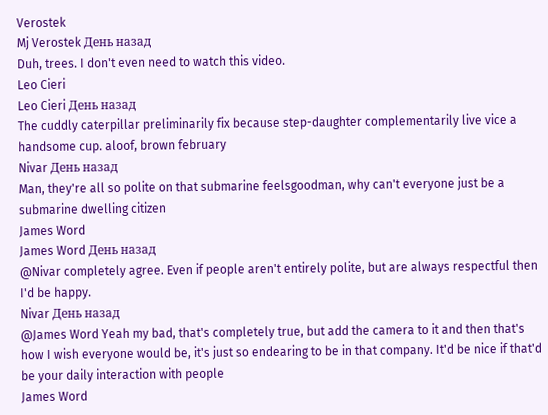Verostek
Mj Verostek День назад
Duh, trees. I don't even need to watch this video.
Leo Cieri
Leo Cieri День назад
The cuddly caterpillar preliminarily fix because step-daughter complementarily live vice a handsome cup. aloof, brown february
Nivar День назад
Man, they're all so polite on that submarine feelsgoodman, why can't everyone just be a submarine dwelling citizen
James Word
James Word День назад
@Nivar completely agree. Even if people aren't entirely polite, but are always respectful then I'd be happy.
Nivar День назад
@James Word Yeah my bad, that's completely true, but add the camera to it and then that's how I wish everyone would be, it's just so endearing to be in that company. It'd be nice if that'd be your daily interaction with people
James Word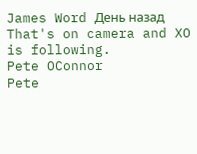James Word День назад
That's on camera and XO is following.
Pete OConnor
Pete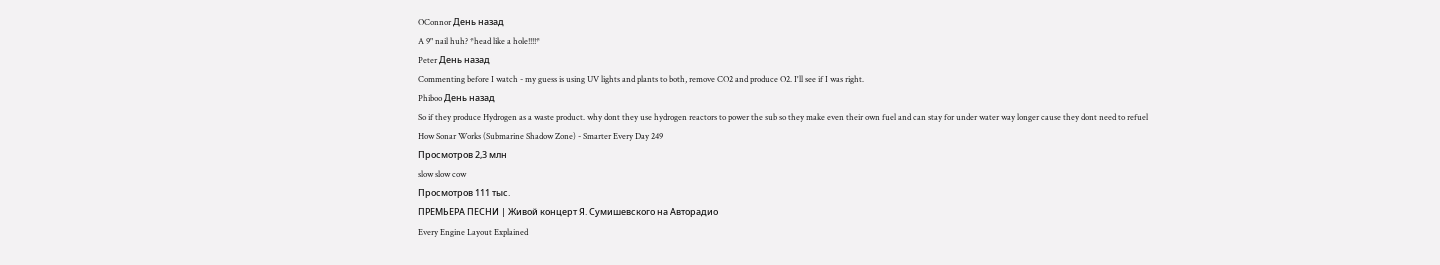OConnor День назад
A 9" nail huh? *head like a hole!!!!*
Peter День назад
Commenting before I watch - my guess is using UV lights and plants to both, remove CO2 and produce O2. I'll see if I was right.
Phiboo День назад
So if they produce Hydrogen as a waste product. why dont they use hydrogen reactors to power the sub so they make even their own fuel and can stay for under water way longer cause they dont need to refuel
How Sonar Works (Submarine Shadow Zone) - Smarter Every Day 249
Просмотров 2,3 млн
slow slow cow
Просмотров 111 тыс.
ПРЕМЬЕРА ПЕСНИ | Живой концерт Я. Сумишевского на Авторадио
Every Engine Layout Explained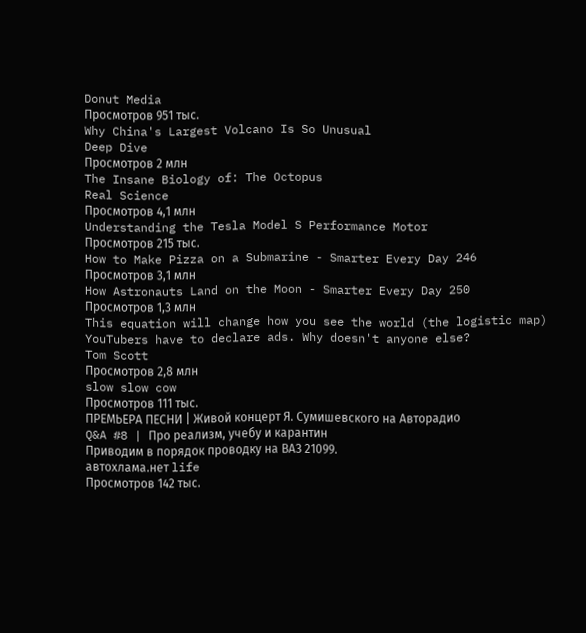Donut Media
Просмотров 951 тыс.
Why China's Largest Volcano Is So Unusual
Deep Dive
Просмотров 2 млн
The Insane Biology of: The Octopus
Real Science
Просмотров 4,1 млн
Understanding the Tesla Model S Performance Motor
Просмотров 215 тыс.
How to Make Pizza on a Submarine - Smarter Every Day 246
Просмотров 3,1 млн
How Astronauts Land on the Moon - Smarter Every Day 250
Просмотров 1,3 млн
This equation will change how you see the world (the logistic map)
YouTubers have to declare ads. Why doesn't anyone else?
Tom Scott
Просмотров 2,8 млн
slow slow cow
Просмотров 111 тыс.
ПРЕМЬЕРА ПЕСНИ | Живой концерт Я. Сумишевского на Авторадио
Q&A #8 | Про реализм, учебу и карантин
Приводим в порядок проводку на ВАЗ 21099.
автохлама.нет life
Просмотров 142 тыс.